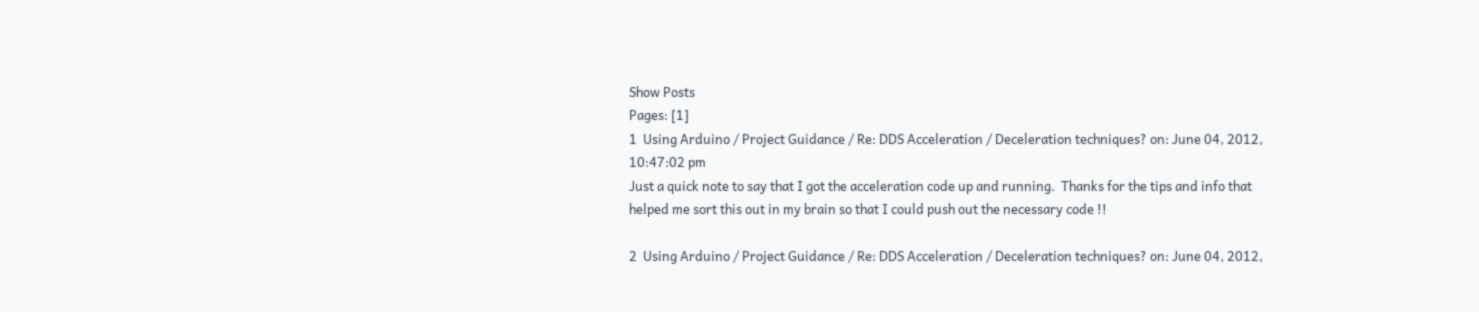Show Posts
Pages: [1]
1  Using Arduino / Project Guidance / Re: DDS Acceleration / Deceleration techniques? on: June 04, 2012, 10:47:02 pm
Just a quick note to say that I got the acceleration code up and running.  Thanks for the tips and info that helped me sort this out in my brain so that I could push out the necessary code !!

2  Using Arduino / Project Guidance / Re: DDS Acceleration / Deceleration techniques? on: June 04, 2012,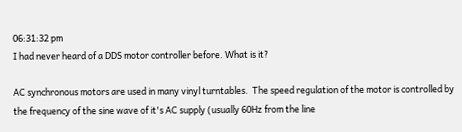06:31:32 pm
I had never heard of a DDS motor controller before. What is it?

AC synchronous motors are used in many vinyl turntables.  The speed regulation of the motor is controlled by the frequency of the sine wave of it's AC supply (usually 60Hz from the line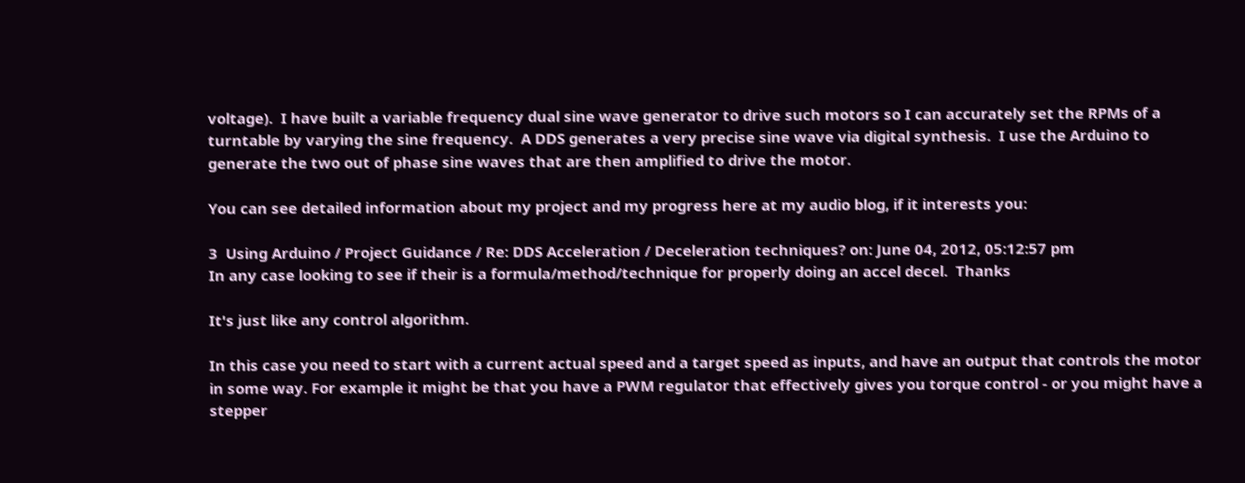voltage).  I have built a variable frequency dual sine wave generator to drive such motors so I can accurately set the RPMs of a turntable by varying the sine frequency.  A DDS generates a very precise sine wave via digital synthesis.  I use the Arduino to generate the two out of phase sine waves that are then amplified to drive the motor.

You can see detailed information about my project and my progress here at my audio blog, if it interests you:

3  Using Arduino / Project Guidance / Re: DDS Acceleration / Deceleration techniques? on: June 04, 2012, 05:12:57 pm
In any case looking to see if their is a formula/method/technique for properly doing an accel decel.  Thanks

It's just like any control algorithm.

In this case you need to start with a current actual speed and a target speed as inputs, and have an output that controls the motor in some way. For example it might be that you have a PWM regulator that effectively gives you torque control - or you might have a stepper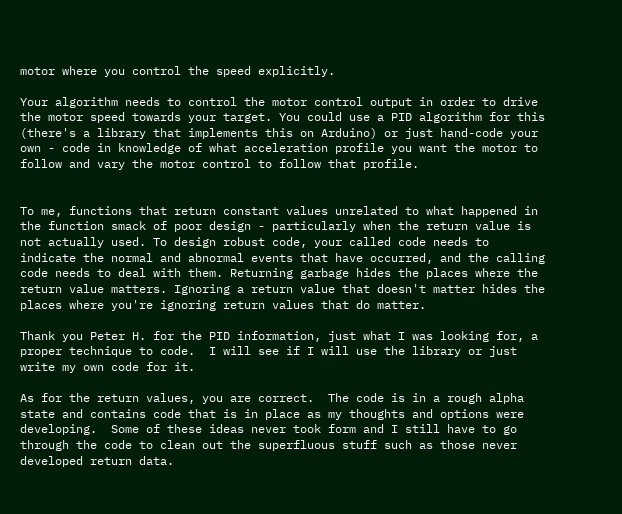motor where you control the speed explicitly.

Your algorithm needs to control the motor control output in order to drive the motor speed towards your target. You could use a PID algorithm for this (there's a library that implements this on Arduino) or just hand-code your own - code in knowledge of what acceleration profile you want the motor to follow and vary the motor control to follow that profile.


To me, functions that return constant values unrelated to what happened in the function smack of poor design - particularly when the return value is not actually used. To design robust code, your called code needs to indicate the normal and abnormal events that have occurred, and the calling code needs to deal with them. Returning garbage hides the places where the return value matters. Ignoring a return value that doesn't matter hides the places where you're ignoring return values that do matter.

Thank you Peter H. for the PID information, just what I was looking for, a proper technique to code.  I will see if I will use the library or just write my own code for it.

As for the return values, you are correct.  The code is in a rough alpha state and contains code that is in place as my thoughts and options were developing.  Some of these ideas never took form and I still have to go through the code to clean out the superfluous stuff such as those never developed return data.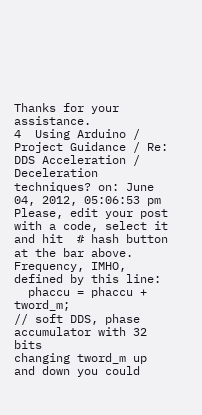Thanks for your assistance.
4  Using Arduino / Project Guidance / Re: DDS Acceleration / Deceleration techniques? on: June 04, 2012, 05:06:53 pm
Please, edit your post with a code, select it and hit  # hash button at the bar above.
Frequency, IMHO, defined by this line:
  phaccu = phaccu + tword_m;              // soft DDS, phase accumulator with 32 bits
changing tword_m up and down you could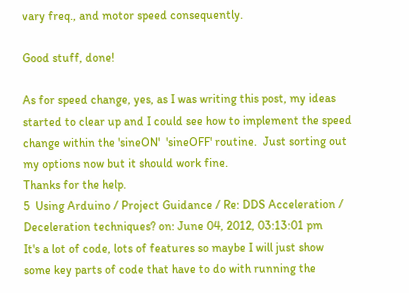vary freq., and motor speed consequently.

Good stuff, done!

As for speed change, yes, as I was writing this post, my ideas started to clear up and I could see how to implement the speed change within the 'sineON'  'sineOFF' routine.  Just sorting out my options now but it should work fine.
Thanks for the help.
5  Using Arduino / Project Guidance / Re: DDS Acceleration / Deceleration techniques? on: June 04, 2012, 03:13:01 pm
It's a lot of code, lots of features so maybe I will just show some key parts of code that have to do with running the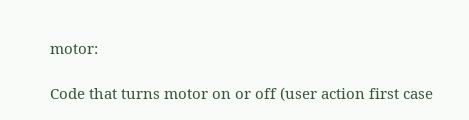motor:

Code that turns motor on or off (user action first case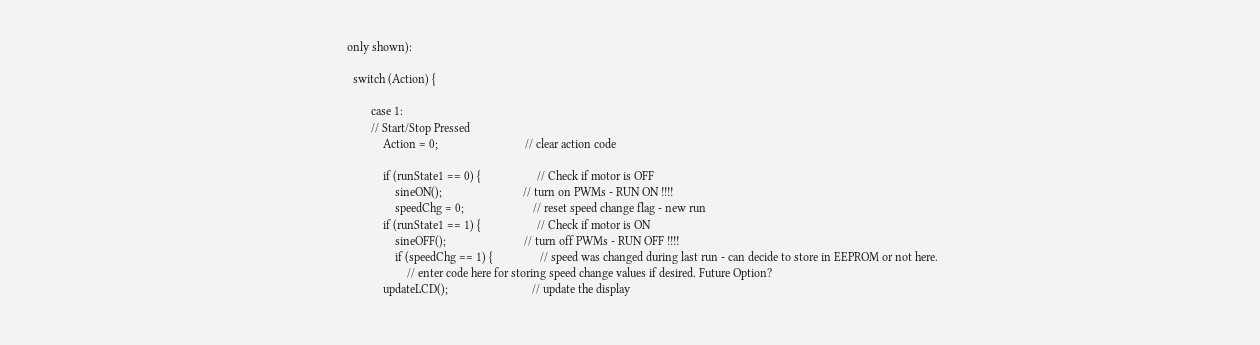only shown):

  switch (Action) {

        case 1:
        // Start/Stop Pressed
            Action = 0;                             // clear action code

            if (runState1 == 0) {                   // Check if motor is OFF
                sineON();                           // turn on PWMs - RUN ON !!!!
                speedChg = 0;                       // reset speed change flag - new run
            if (runState1 == 1) {                   // Check if motor is ON
                sineOFF();                          // turn off PWMs - RUN OFF !!!!
                if (speedChg == 1) {                // speed was changed during last run - can decide to store in EEPROM or not here.
                    // enter code here for storing speed change values if desired. Future Option?
            updateLCD();                            // update the display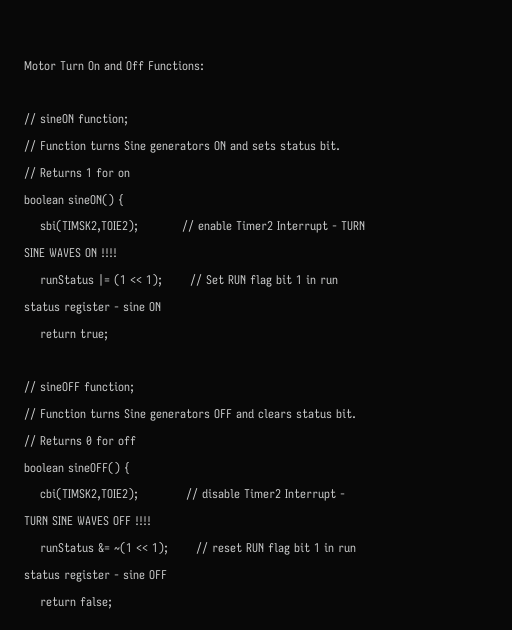Motor Turn On and Off Functions:

// sineON function;
// Function turns Sine generators ON and sets status bit.
// Returns 1 for on
boolean sineON() {
    sbi(TIMSK2,TOIE2);           // enable Timer2 Interrupt - TURN SINE WAVES ON !!!!
    runStatus |= (1 << 1);       // Set RUN flag bit 1 in run status register - sine ON
    return true;

// sineOFF function;
// Function turns Sine generators OFF and clears status bit.
// Returns 0 for off
boolean sineOFF() {
    cbi(TIMSK2,TOIE2);            // disable Timer2 Interrupt - TURN SINE WAVES OFF !!!!
    runStatus &= ~(1 << 1);       // reset RUN flag bit 1 in run status register - sine OFF
    return false;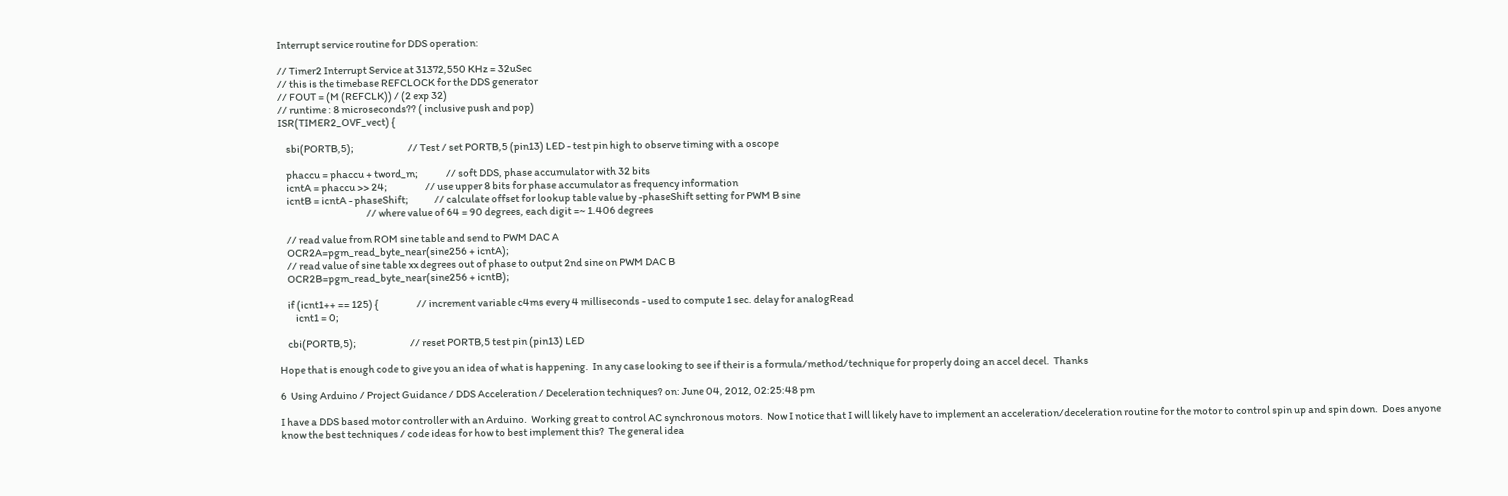Interrupt service routine for DDS operation:

// Timer2 Interrupt Service at 31372,550 KHz = 32uSec
// this is the timebase REFCLOCK for the DDS generator
// FOUT = (M (REFCLK)) / (2 exp 32)
// runtime : 8 microseconds?? ( inclusive push and pop)
ISR(TIMER2_OVF_vect) {

    sbi(PORTB,5);                           // Test / set PORTB,5 (pin13) LED - test pin high to observe timing with a oscope

    phaccu = phaccu + tword_m;              // soft DDS, phase accumulator with 32 bits
    icntA = phaccu >> 24;                   // use upper 8 bits for phase accumulator as frequency information
    icntB = icntA - phaseShift;             // calculate offset for lookup table value by -phaseShift setting for PWM B sine
                                            // where value of 64 = 90 degrees, each digit =~ 1.406 degrees

    // read value from ROM sine table and send to PWM DAC A
    OCR2A=pgm_read_byte_near(sine256 + icntA);
    // read value of sine table xx degrees out of phase to output 2nd sine on PWM DAC B
    OCR2B=pgm_read_byte_near(sine256 + icntB);

    if (icnt1++ == 125) {                   // increment variable c4ms every 4 milliseconds - used to compute 1 sec. delay for analogRead
        icnt1 = 0;

    cbi(PORTB,5);                           // reset PORTB,5 test pin (pin13) LED

Hope that is enough code to give you an idea of what is happening.  In any case looking to see if their is a formula/method/technique for properly doing an accel decel.  Thanks

6  Using Arduino / Project Guidance / DDS Acceleration / Deceleration techniques? on: June 04, 2012, 02:25:48 pm

I have a DDS based motor controller with an Arduino.  Working great to control AC synchronous motors.  Now I notice that I will likely have to implement an acceleration/deceleration routine for the motor to control spin up and spin down.  Does anyone know the best techniques / code ideas for how to best implement this?  The general idea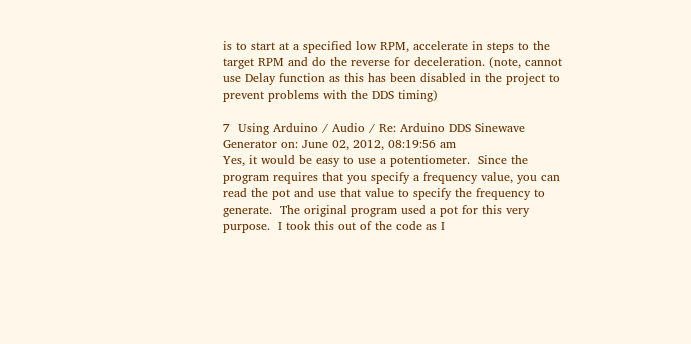is to start at a specified low RPM, accelerate in steps to the target RPM and do the reverse for deceleration. (note, cannot use Delay function as this has been disabled in the project to prevent problems with the DDS timing)

7  Using Arduino / Audio / Re: Arduino DDS Sinewave Generator on: June 02, 2012, 08:19:56 am
Yes, it would be easy to use a potentiometer.  Since the program requires that you specify a frequency value, you can read the pot and use that value to specify the frequency to generate.  The original program used a pot for this very purpose.  I took this out of the code as I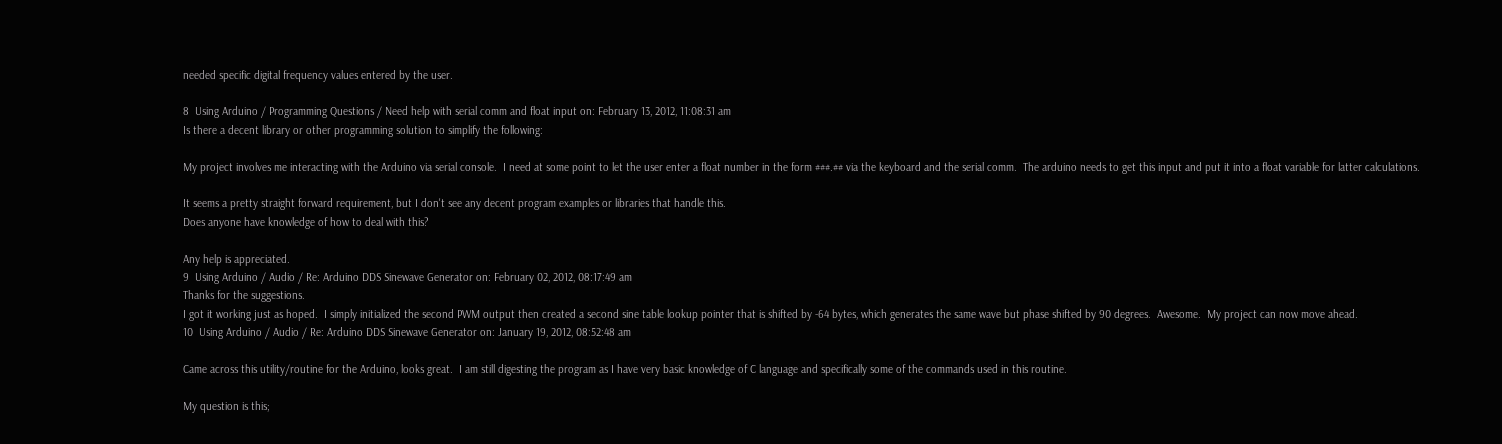needed specific digital frequency values entered by the user.

8  Using Arduino / Programming Questions / Need help with serial comm and float input on: February 13, 2012, 11:08:31 am
Is there a decent library or other programming solution to simplify the following:

My project involves me interacting with the Arduino via serial console.  I need at some point to let the user enter a float number in the form ###.## via the keyboard and the serial comm.  The arduino needs to get this input and put it into a float variable for latter calculations.

It seems a pretty straight forward requirement, but I don't see any decent program examples or libraries that handle this.
Does anyone have knowledge of how to deal with this?

Any help is appreciated.
9  Using Arduino / Audio / Re: Arduino DDS Sinewave Generator on: February 02, 2012, 08:17:49 am
Thanks for the suggestions.
I got it working just as hoped.  I simply initialized the second PWM output then created a second sine table lookup pointer that is shifted by -64 bytes, which generates the same wave but phase shifted by 90 degrees.  Awesome.  My project can now move ahead.
10  Using Arduino / Audio / Re: Arduino DDS Sinewave Generator on: January 19, 2012, 08:52:48 am

Came across this utility/routine for the Arduino, looks great.  I am still digesting the program as I have very basic knowledge of C language and specifically some of the commands used in this routine.

My question is this;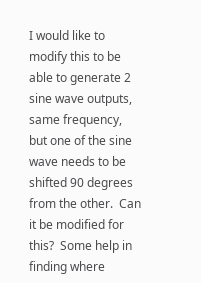I would like to modify this to be able to generate 2 sine wave outputs, same frequency, but one of the sine wave needs to be shifted 90 degrees from the other.  Can it be modified for this?  Some help in finding where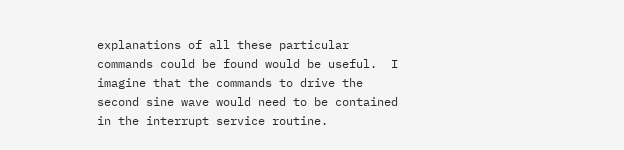explanations of all these particular commands could be found would be useful.  I imagine that the commands to drive the second sine wave would need to be contained in the interrupt service routine.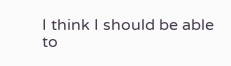I think I should be able to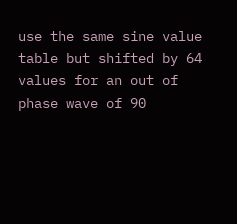use the same sine value table but shifted by 64 values for an out of phase wave of 90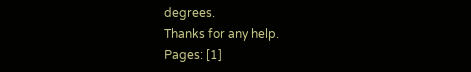degrees.
Thanks for any help.
Pages: [1]